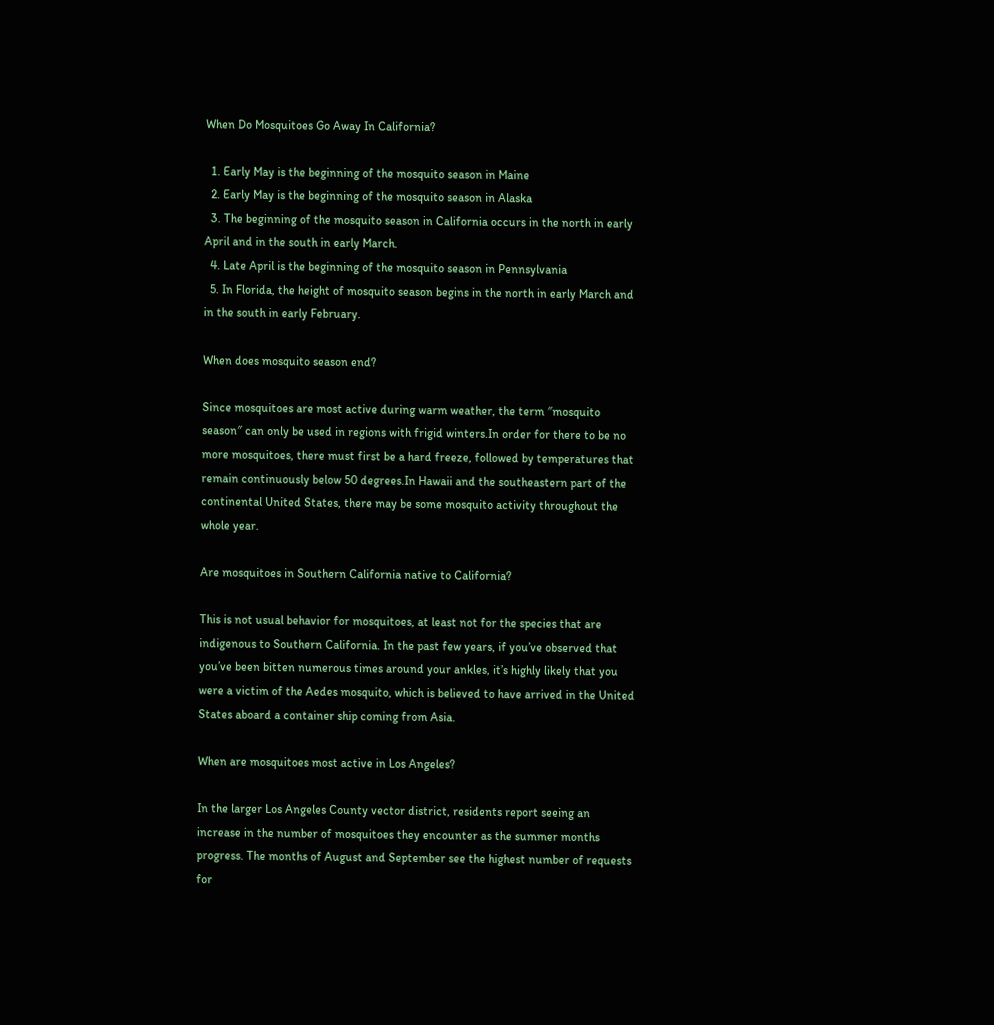When Do Mosquitoes Go Away In California?

  1. Early May is the beginning of the mosquito season in Maine
  2. Early May is the beginning of the mosquito season in Alaska
  3. The beginning of the mosquito season in California occurs in the north in early April and in the south in early March.
  4. Late April is the beginning of the mosquito season in Pennsylvania
  5. In Florida, the height of mosquito season begins in the north in early March and in the south in early February.

When does mosquito season end?

Since mosquitoes are most active during warm weather, the term ″mosquito season″ can only be used in regions with frigid winters.In order for there to be no more mosquitoes, there must first be a hard freeze, followed by temperatures that remain continuously below 50 degrees.In Hawaii and the southeastern part of the continental United States, there may be some mosquito activity throughout the whole year.

Are mosquitoes in Southern California native to California?

This is not usual behavior for mosquitoes, at least not for the species that are indigenous to Southern California. In the past few years, if you’ve observed that you’ve been bitten numerous times around your ankles, it’s highly likely that you were a victim of the Aedes mosquito, which is believed to have arrived in the United States aboard a container ship coming from Asia.

When are mosquitoes most active in Los Angeles?

In the larger Los Angeles County vector district, residents report seeing an increase in the number of mosquitoes they encounter as the summer months progress. The months of August and September see the highest number of requests for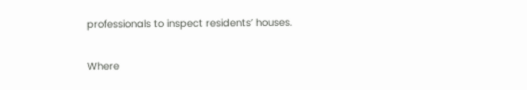professionals to inspect residents’ houses.

Where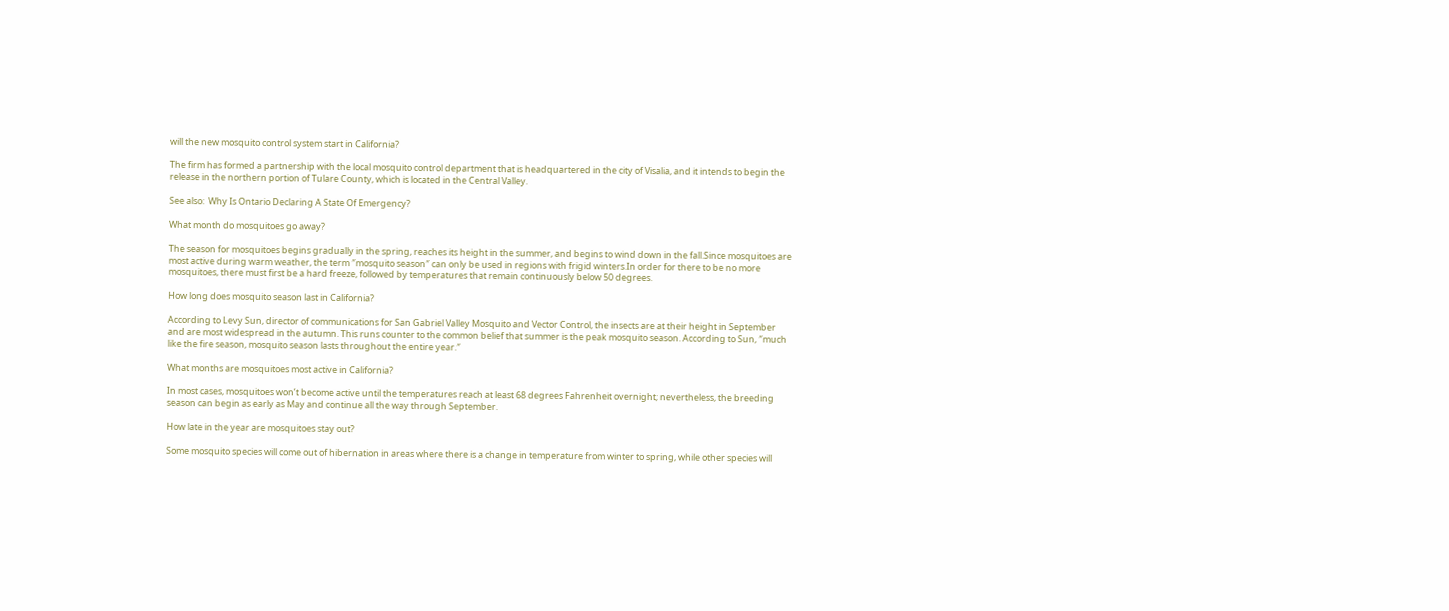will the new mosquito control system start in California?

The firm has formed a partnership with the local mosquito control department that is headquartered in the city of Visalia, and it intends to begin the release in the northern portion of Tulare County, which is located in the Central Valley.

See also:  Why Is Ontario Declaring A State Of Emergency?

What month do mosquitoes go away?

The season for mosquitoes begins gradually in the spring, reaches its height in the summer, and begins to wind down in the fall.Since mosquitoes are most active during warm weather, the term ″mosquito season″ can only be used in regions with frigid winters.In order for there to be no more mosquitoes, there must first be a hard freeze, followed by temperatures that remain continuously below 50 degrees.

How long does mosquito season last in California?

According to Levy Sun, director of communications for San Gabriel Valley Mosquito and Vector Control, the insects are at their height in September and are most widespread in the autumn. This runs counter to the common belief that summer is the peak mosquito season. According to Sun, ″much like the fire season, mosquito season lasts throughout the entire year.″

What months are mosquitoes most active in California?

In most cases, mosquitoes won’t become active until the temperatures reach at least 68 degrees Fahrenheit overnight; nevertheless, the breeding season can begin as early as May and continue all the way through September.

How late in the year are mosquitoes stay out?

Some mosquito species will come out of hibernation in areas where there is a change in temperature from winter to spring, while other species will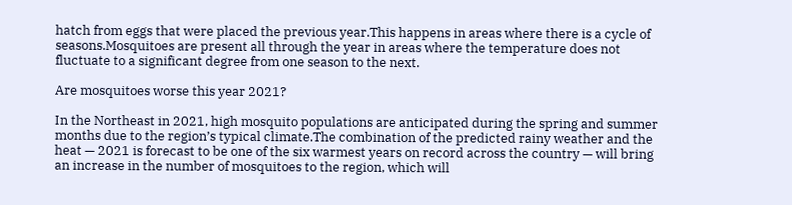hatch from eggs that were placed the previous year.This happens in areas where there is a cycle of seasons.Mosquitoes are present all through the year in areas where the temperature does not fluctuate to a significant degree from one season to the next.

Are mosquitoes worse this year 2021?

In the Northeast in 2021, high mosquito populations are anticipated during the spring and summer months due to the region’s typical climate.The combination of the predicted rainy weather and the heat — 2021 is forecast to be one of the six warmest years on record across the country — will bring an increase in the number of mosquitoes to the region, which will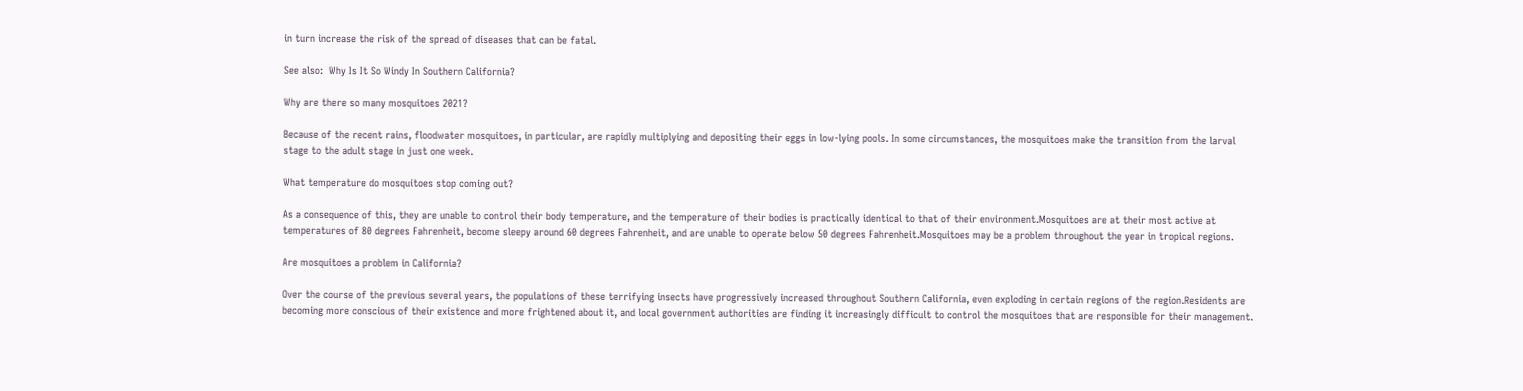in turn increase the risk of the spread of diseases that can be fatal.

See also:  Why Is It So Windy In Southern California?

Why are there so many mosquitoes 2021?

Because of the recent rains, floodwater mosquitoes, in particular, are rapidly multiplying and depositing their eggs in low-lying pools. In some circumstances, the mosquitoes make the transition from the larval stage to the adult stage in just one week.

What temperature do mosquitoes stop coming out?

As a consequence of this, they are unable to control their body temperature, and the temperature of their bodies is practically identical to that of their environment.Mosquitoes are at their most active at temperatures of 80 degrees Fahrenheit, become sleepy around 60 degrees Fahrenheit, and are unable to operate below 50 degrees Fahrenheit.Mosquitoes may be a problem throughout the year in tropical regions.

Are mosquitoes a problem in California?

Over the course of the previous several years, the populations of these terrifying insects have progressively increased throughout Southern California, even exploding in certain regions of the region.Residents are becoming more conscious of their existence and more frightened about it, and local government authorities are finding it increasingly difficult to control the mosquitoes that are responsible for their management.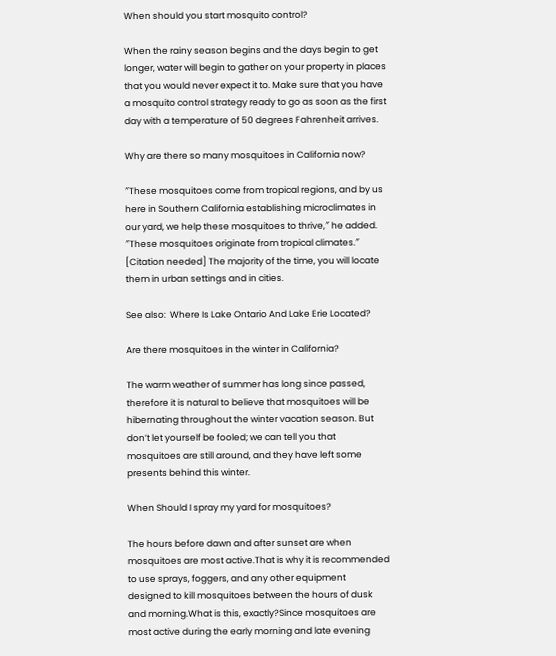When should you start mosquito control?

When the rainy season begins and the days begin to get longer, water will begin to gather on your property in places that you would never expect it to. Make sure that you have a mosquito control strategy ready to go as soon as the first day with a temperature of 50 degrees Fahrenheit arrives.

Why are there so many mosquitoes in California now?

″These mosquitoes come from tropical regions, and by us here in Southern California establishing microclimates in our yard, we help these mosquitoes to thrive,″ he added. ″These mosquitoes originate from tropical climates.″ [Citation needed] The majority of the time, you will locate them in urban settings and in cities.

See also:  Where Is Lake Ontario And Lake Erie Located?

Are there mosquitoes in the winter in California?

The warm weather of summer has long since passed, therefore it is natural to believe that mosquitoes will be hibernating throughout the winter vacation season. But don’t let yourself be fooled; we can tell you that mosquitoes are still around, and they have left some presents behind this winter.

When Should I spray my yard for mosquitoes?

The hours before dawn and after sunset are when mosquitoes are most active.That is why it is recommended to use sprays, foggers, and any other equipment designed to kill mosquitoes between the hours of dusk and morning.What is this, exactly?Since mosquitoes are most active during the early morning and late evening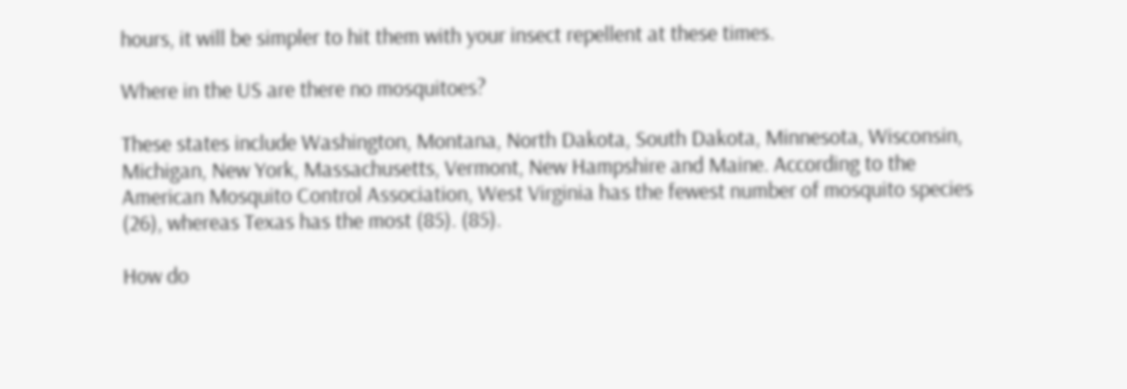hours, it will be simpler to hit them with your insect repellent at these times.

Where in the US are there no mosquitoes?

These states include Washington, Montana, North Dakota, South Dakota, Minnesota, Wisconsin, Michigan, New York, Massachusetts, Vermont, New Hampshire and Maine. According to the American Mosquito Control Association, West Virginia has the fewest number of mosquito species (26), whereas Texas has the most (85). (85).

How do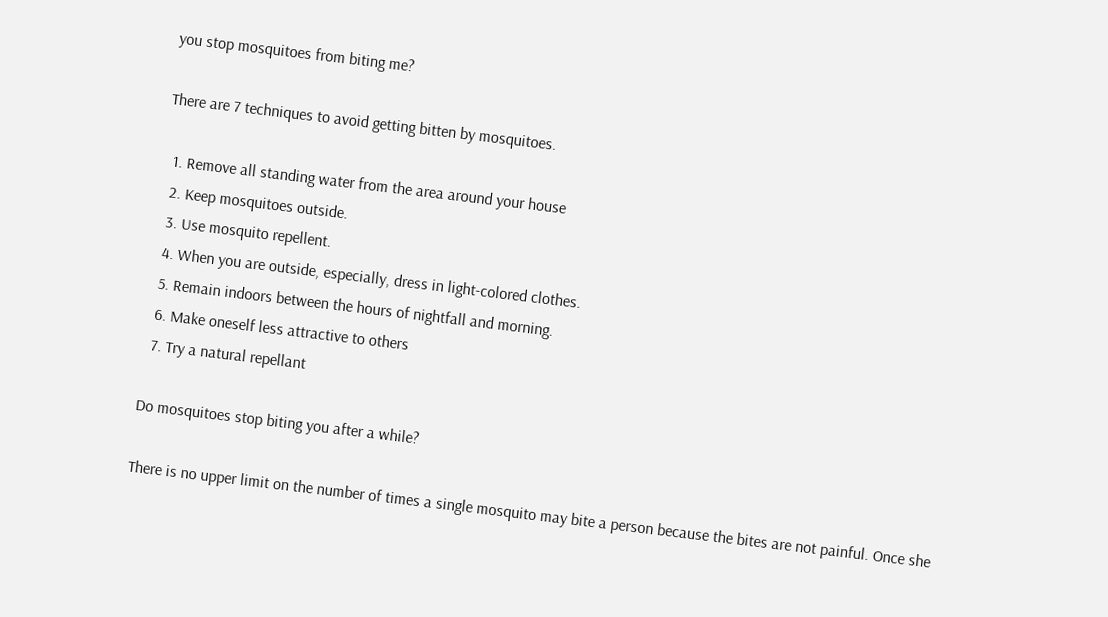you stop mosquitoes from biting me?

There are 7 techniques to avoid getting bitten by mosquitoes.

  1. Remove all standing water from the area around your house
  2. Keep mosquitoes outside.
  3. Use mosquito repellent.
  4. When you are outside, especially, dress in light-colored clothes.
  5. Remain indoors between the hours of nightfall and morning.
  6. Make oneself less attractive to others
  7. Try a natural repellant

Do mosquitoes stop biting you after a while?

There is no upper limit on the number of times a single mosquito may bite a person because the bites are not painful. Once she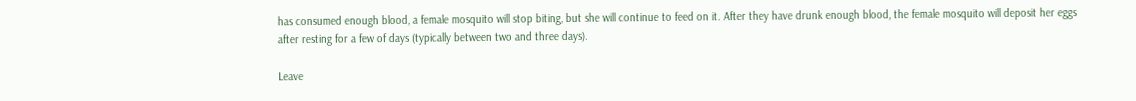has consumed enough blood, a female mosquito will stop biting, but she will continue to feed on it. After they have drunk enough blood, the female mosquito will deposit her eggs after resting for a few of days (typically between two and three days).

Leave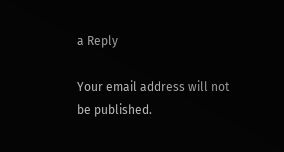a Reply

Your email address will not be published.